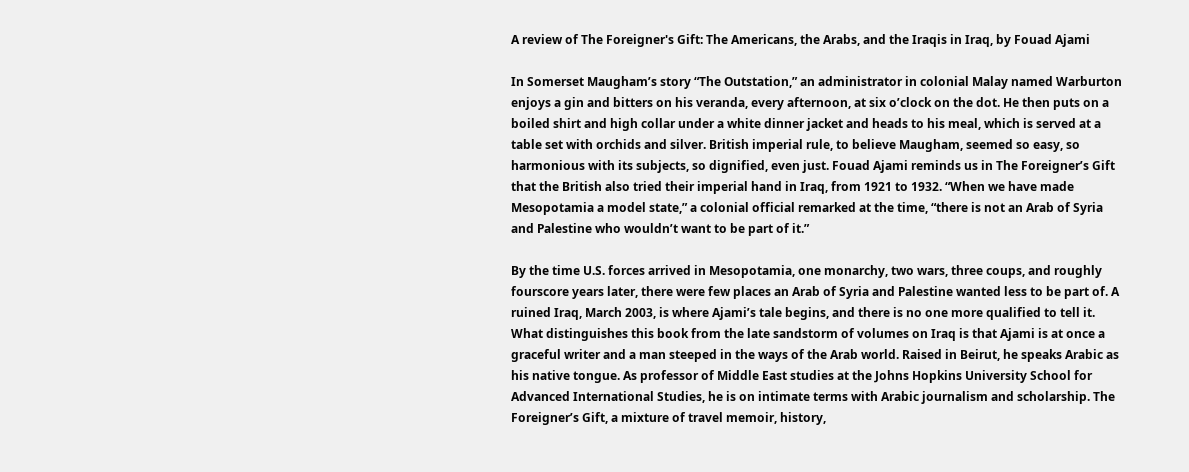A review of The Foreigner's Gift: The Americans, the Arabs, and the Iraqis in Iraq, by Fouad Ajami

In Somerset Maugham’s story “The Outstation,” an administrator in colonial Malay named Warburton enjoys a gin and bitters on his veranda, every afternoon, at six o’clock on the dot. He then puts on a boiled shirt and high collar under a white dinner jacket and heads to his meal, which is served at a table set with orchids and silver. British imperial rule, to believe Maugham, seemed so easy, so harmonious with its subjects, so dignified, even just. Fouad Ajami reminds us in The Foreigner’s Gift that the British also tried their imperial hand in Iraq, from 1921 to 1932. “When we have made Mesopotamia a model state,” a colonial official remarked at the time, “there is not an Arab of Syria and Palestine who wouldn’t want to be part of it.”

By the time U.S. forces arrived in Mesopotamia, one monarchy, two wars, three coups, and roughly fourscore years later, there were few places an Arab of Syria and Palestine wanted less to be part of. A ruined Iraq, March 2003, is where Ajami’s tale begins, and there is no one more qualified to tell it. What distinguishes this book from the late sandstorm of volumes on Iraq is that Ajami is at once a graceful writer and a man steeped in the ways of the Arab world. Raised in Beirut, he speaks Arabic as his native tongue. As professor of Middle East studies at the Johns Hopkins University School for Advanced International Studies, he is on intimate terms with Arabic journalism and scholarship. The Foreigner’s Gift, a mixture of travel memoir, history,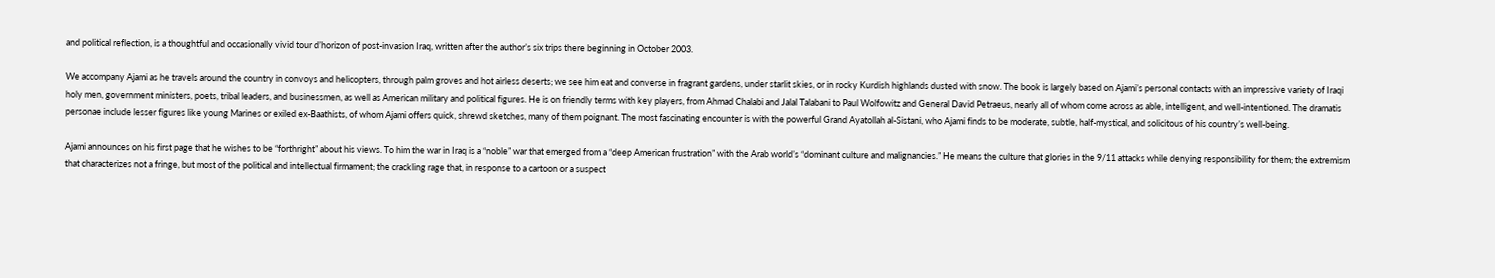and political reflection, is a thoughtful and occasionally vivid tour d’horizon of post-invasion Iraq, written after the author’s six trips there beginning in October 2003.

We accompany Ajami as he travels around the country in convoys and helicopters, through palm groves and hot airless deserts; we see him eat and converse in fragrant gardens, under starlit skies, or in rocky Kurdish highlands dusted with snow. The book is largely based on Ajami’s personal contacts with an impressive variety of Iraqi holy men, government ministers, poets, tribal leaders, and businessmen, as well as American military and political figures. He is on friendly terms with key players, from Ahmad Chalabi and Jalal Talabani to Paul Wolfowitz and General David Petraeus, nearly all of whom come across as able, intelligent, and well-intentioned. The dramatis personae include lesser figures like young Marines or exiled ex-Baathists, of whom Ajami offers quick, shrewd sketches, many of them poignant. The most fascinating encounter is with the powerful Grand Ayatollah al-Sistani, who Ajami finds to be moderate, subtle, half-mystical, and solicitous of his country’s well-being.

Ajami announces on his first page that he wishes to be “forthright” about his views. To him the war in Iraq is a “noble” war that emerged from a “deep American frustration” with the Arab world’s “dominant culture and malignancies.” He means the culture that glories in the 9/11 attacks while denying responsibility for them; the extremism that characterizes not a fringe, but most of the political and intellectual firmament; the crackling rage that, in response to a cartoon or a suspect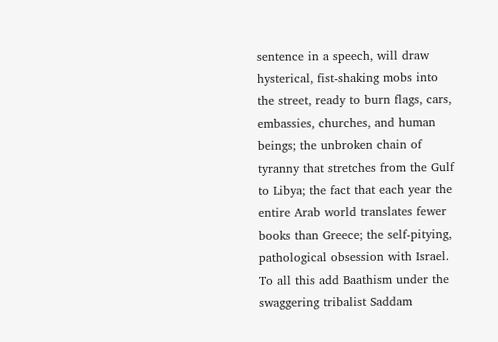sentence in a speech, will draw hysterical, fist-shaking mobs into the street, ready to burn flags, cars, embassies, churches, and human beings; the unbroken chain of tyranny that stretches from the Gulf to Libya; the fact that each year the entire Arab world translates fewer books than Greece; the self-pitying, pathological obsession with Israel. To all this add Baathism under the swaggering tribalist Saddam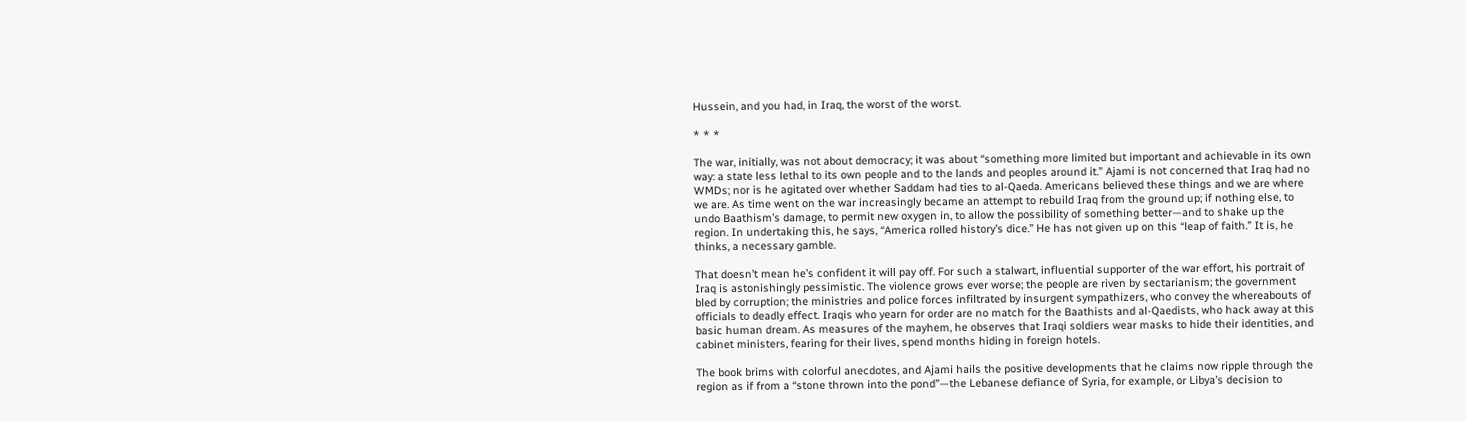Hussein, and you had, in Iraq, the worst of the worst.

* * *

The war, initially, was not about democracy; it was about “something more limited but important and achievable in its own way: a state less lethal to its own people and to the lands and peoples around it.” Ajami is not concerned that Iraq had no WMDs; nor is he agitated over whether Saddam had ties to al-Qaeda. Americans believed these things and we are where we are. As time went on the war increasingly became an attempt to rebuild Iraq from the ground up; if nothing else, to undo Baathism’s damage, to permit new oxygen in, to allow the possibility of something better—and to shake up the region. In undertaking this, he says, “America rolled history’s dice.” He has not given up on this “leap of faith.” It is, he thinks, a necessary gamble.

That doesn’t mean he’s confident it will pay off. For such a stalwart, influential supporter of the war effort, his portrait of Iraq is astonishingly pessimistic. The violence grows ever worse; the people are riven by sectarianism; the government bled by corruption; the ministries and police forces infiltrated by insurgent sympathizers, who convey the whereabouts of officials to deadly effect. Iraqis who yearn for order are no match for the Baathists and al-Qaedists, who hack away at this basic human dream. As measures of the mayhem, he observes that Iraqi soldiers wear masks to hide their identities, and cabinet ministers, fearing for their lives, spend months hiding in foreign hotels.

The book brims with colorful anecdotes, and Ajami hails the positive developments that he claims now ripple through the region as if from a “stone thrown into the pond”—the Lebanese defiance of Syria, for example, or Libya’s decision to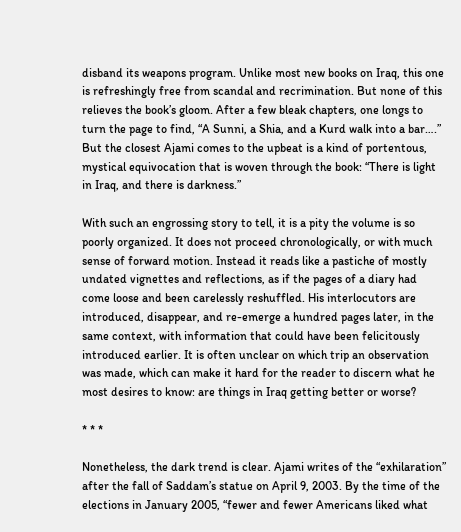disband its weapons program. Unlike most new books on Iraq, this one is refreshingly free from scandal and recrimination. But none of this relieves the book’s gloom. After a few bleak chapters, one longs to turn the page to find, “A Sunni, a Shia, and a Kurd walk into a bar….” But the closest Ajami comes to the upbeat is a kind of portentous, mystical equivocation that is woven through the book: “There is light in Iraq, and there is darkness.”

With such an engrossing story to tell, it is a pity the volume is so poorly organized. It does not proceed chronologically, or with much sense of forward motion. Instead it reads like a pastiche of mostly undated vignettes and reflections, as if the pages of a diary had come loose and been carelessly reshuffled. His interlocutors are introduced, disappear, and re-emerge a hundred pages later, in the same context, with information that could have been felicitously introduced earlier. It is often unclear on which trip an observation was made, which can make it hard for the reader to discern what he most desires to know: are things in Iraq getting better or worse?

* * *

Nonetheless, the dark trend is clear. Ajami writes of the “exhilaration” after the fall of Saddam’s statue on April 9, 2003. By the time of the elections in January 2005, “fewer and fewer Americans liked what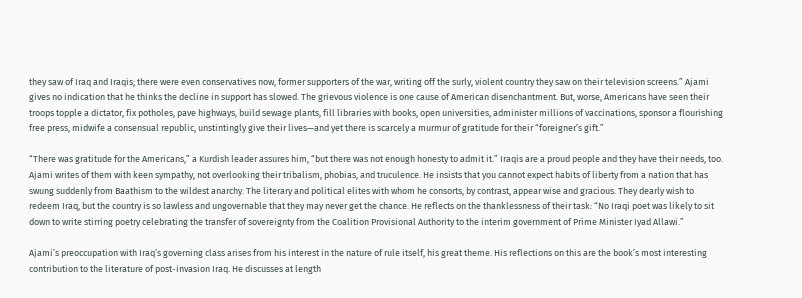they saw of Iraq and Iraqis; there were even conservatives now, former supporters of the war, writing off the surly, violent country they saw on their television screens.” Ajami gives no indication that he thinks the decline in support has slowed. The grievous violence is one cause of American disenchantment. But, worse, Americans have seen their troops topple a dictator, fix potholes, pave highways, build sewage plants, fill libraries with books, open universities, administer millions of vaccinations, sponsor a flourishing free press, midwife a consensual republic, unstintingly give their lives—and yet there is scarcely a murmur of gratitude for their “foreigner’s gift.”

“There was gratitude for the Americans,” a Kurdish leader assures him, “but there was not enough honesty to admit it.” Iraqis are a proud people and they have their needs, too. Ajami writes of them with keen sympathy, not overlooking their tribalism, phobias, and truculence. He insists that you cannot expect habits of liberty from a nation that has swung suddenly from Baathism to the wildest anarchy. The literary and political elites with whom he consorts, by contrast, appear wise and gracious. They dearly wish to redeem Iraq, but the country is so lawless and ungovernable that they may never get the chance. He reflects on the thanklessness of their task: “No Iraqi poet was likely to sit down to write stirring poetry celebrating the transfer of sovereignty from the Coalition Provisional Authority to the interim government of Prime Minister Iyad Allawi.”

Ajami’s preoccupation with Iraq’s governing class arises from his interest in the nature of rule itself, his great theme. His reflections on this are the book’s most interesting contribution to the literature of post-invasion Iraq. He discusses at length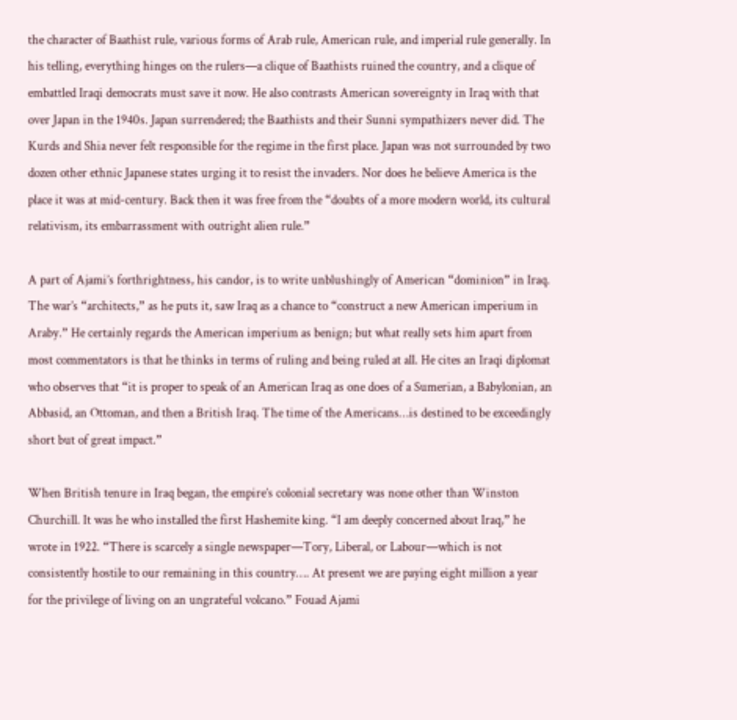the character of Baathist rule, various forms of Arab rule, American rule, and imperial rule generally. In his telling, everything hinges on the rulers—a clique of Baathists ruined the country, and a clique of embattled Iraqi democrats must save it now. He also contrasts American sovereignty in Iraq with that over Japan in the 1940s. Japan surrendered; the Baathists and their Sunni sympathizers never did. The Kurds and Shia never felt responsible for the regime in the first place. Japan was not surrounded by two dozen other ethnic Japanese states urging it to resist the invaders. Nor does he believe America is the place it was at mid-century. Back then it was free from the “doubts of a more modern world, its cultural relativism, its embarrassment with outright alien rule.”

A part of Ajami’s forthrightness, his candor, is to write unblushingly of American “dominion” in Iraq. The war’s “architects,” as he puts it, saw Iraq as a chance to “construct a new American imperium in Araby.” He certainly regards the American imperium as benign; but what really sets him apart from most commentators is that he thinks in terms of ruling and being ruled at all. He cites an Iraqi diplomat who observes that “it is proper to speak of an American Iraq as one does of a Sumerian, a Babylonian, an Abbasid, an Ottoman, and then a British Iraq. The time of the Americans…is destined to be exceedingly short but of great impact.”

When British tenure in Iraq began, the empire’s colonial secretary was none other than Winston Churchill. It was he who installed the first Hashemite king. “I am deeply concerned about Iraq,” he wrote in 1922. “There is scarcely a single newspaper—Tory, Liberal, or Labour—which is not consistently hostile to our remaining in this country…. At present we are paying eight million a year for the privilege of living on an ungrateful volcano.” Fouad Ajami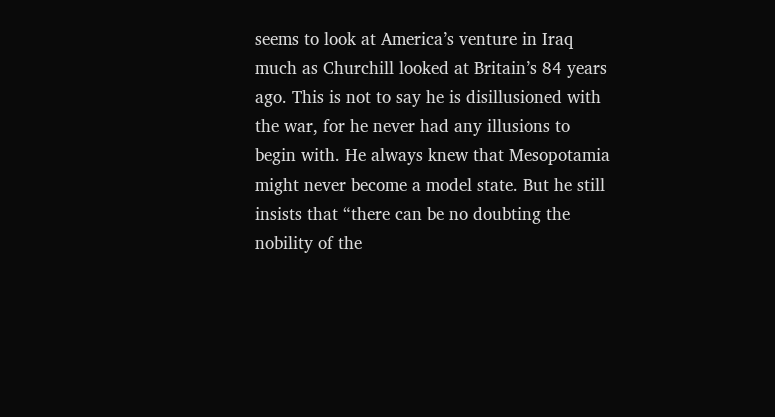seems to look at America’s venture in Iraq much as Churchill looked at Britain’s 84 years ago. This is not to say he is disillusioned with the war, for he never had any illusions to begin with. He always knew that Mesopotamia might never become a model state. But he still insists that “there can be no doubting the nobility of the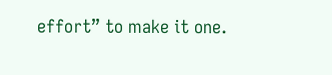effort” to make it one.